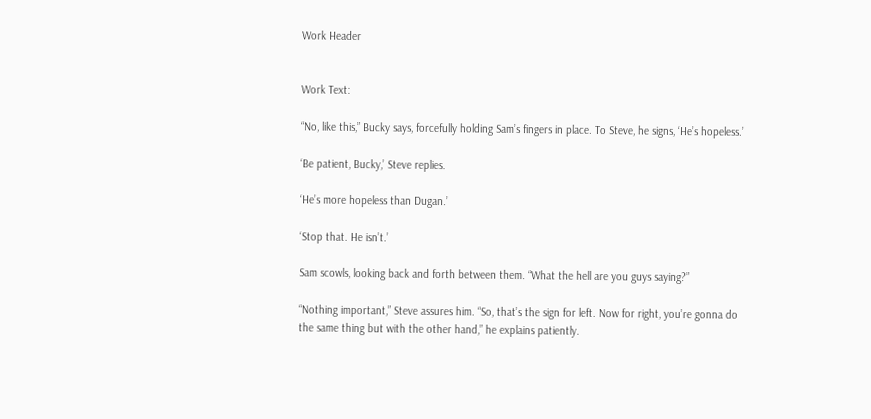Work Header


Work Text:

“No, like this,” Bucky says, forcefully holding Sam’s fingers in place. To Steve, he signs, ‘He’s hopeless.’

‘Be patient, Bucky,’ Steve replies.

‘He’s more hopeless than Dugan.’

‘Stop that. He isn’t.’

Sam scowls, looking back and forth between them. “What the hell are you guys saying?”

“Nothing important,” Steve assures him. “So, that’s the sign for left. Now for right, you’re gonna do the same thing but with the other hand,” he explains patiently.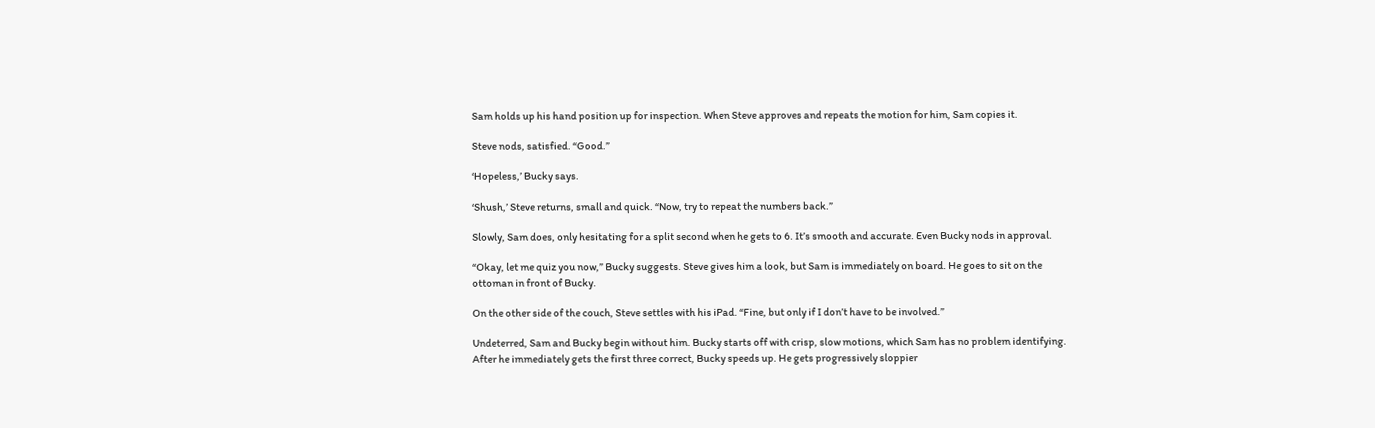Sam holds up his hand position up for inspection. When Steve approves and repeats the motion for him, Sam copies it.

Steve nods, satisfied. “Good.”

‘Hopeless,’ Bucky says.

‘Shush,’ Steve returns, small and quick. “Now, try to repeat the numbers back.”

Slowly, Sam does, only hesitating for a split second when he gets to 6. It’s smooth and accurate. Even Bucky nods in approval.

“Okay, let me quiz you now,” Bucky suggests. Steve gives him a look, but Sam is immediately on board. He goes to sit on the ottoman in front of Bucky.

On the other side of the couch, Steve settles with his iPad. “Fine, but only if I don’t have to be involved.”

Undeterred, Sam and Bucky begin without him. Bucky starts off with crisp, slow motions, which Sam has no problem identifying. After he immediately gets the first three correct, Bucky speeds up. He gets progressively sloppier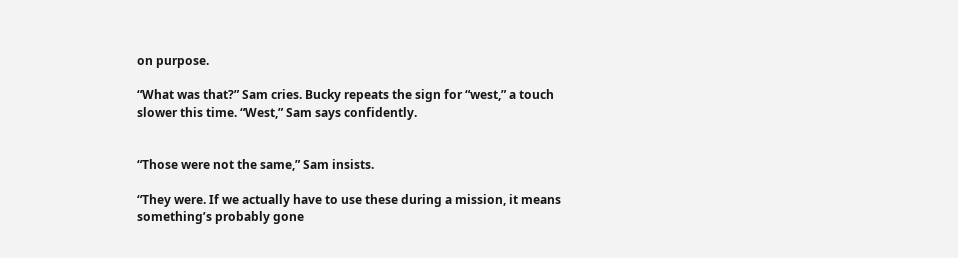on purpose.

“What was that?” Sam cries. Bucky repeats the sign for “west,” a touch slower this time. “West,” Sam says confidently.


“Those were not the same,” Sam insists.

“They were. If we actually have to use these during a mission, it means something’s probably gone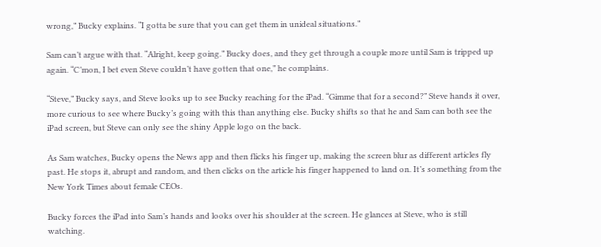wrong,” Bucky explains. “I gotta be sure that you can get them in unideal situations.”

Sam can’t argue with that. “Alright, keep going.” Bucky does, and they get through a couple more until Sam is tripped up again. “C’mon, I bet even Steve couldn’t have gotten that one,” he complains.

“Steve,” Bucky says, and Steve looks up to see Bucky reaching for the iPad. “Gimme that for a second?” Steve hands it over, more curious to see where Bucky’s going with this than anything else. Bucky shifts so that he and Sam can both see the iPad screen, but Steve can only see the shiny Apple logo on the back.

As Sam watches, Bucky opens the News app and then flicks his finger up, making the screen blur as different articles fly past. He stops it, abrupt and random, and then clicks on the article his finger happened to land on. It’s something from the New York Times about female CEOs.

Bucky forces the iPad into Sam’s hands and looks over his shoulder at the screen. He glances at Steve, who is still watching.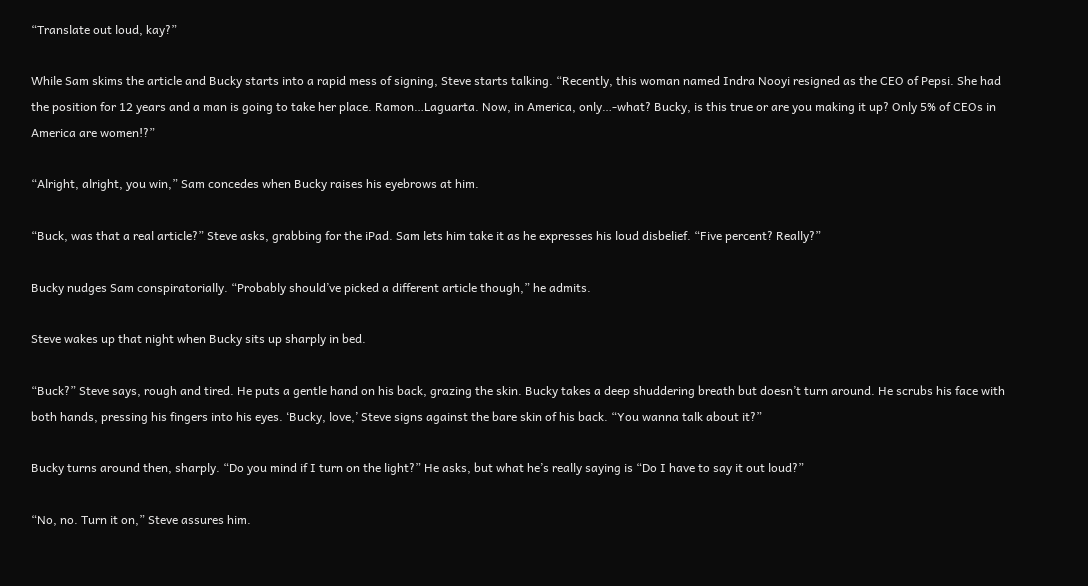“Translate out loud, kay?”

While Sam skims the article and Bucky starts into a rapid mess of signing, Steve starts talking. “Recently, this woman named Indra Nooyi resigned as the CEO of Pepsi. She had the position for 12 years and a man is going to take her place. Ramon…Laguarta. Now, in America, only…-what? Bucky, is this true or are you making it up? Only 5% of CEOs in America are women!?”

“Alright, alright, you win,” Sam concedes when Bucky raises his eyebrows at him.

“Buck, was that a real article?” Steve asks, grabbing for the iPad. Sam lets him take it as he expresses his loud disbelief. “Five percent? Really?”

Bucky nudges Sam conspiratorially. “Probably should’ve picked a different article though,” he admits.

Steve wakes up that night when Bucky sits up sharply in bed.

“Buck?” Steve says, rough and tired. He puts a gentle hand on his back, grazing the skin. Bucky takes a deep shuddering breath but doesn’t turn around. He scrubs his face with both hands, pressing his fingers into his eyes. ‘Bucky, love,’ Steve signs against the bare skin of his back. “You wanna talk about it?”

Bucky turns around then, sharply. “Do you mind if I turn on the light?” He asks, but what he’s really saying is “Do I have to say it out loud?”

“No, no. Turn it on,” Steve assures him.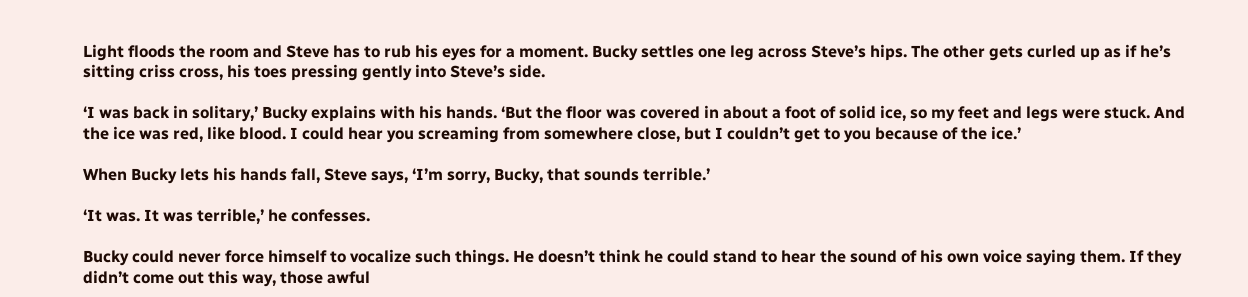Light floods the room and Steve has to rub his eyes for a moment. Bucky settles one leg across Steve’s hips. The other gets curled up as if he’s sitting criss cross, his toes pressing gently into Steve’s side.

‘I was back in solitary,’ Bucky explains with his hands. ‘But the floor was covered in about a foot of solid ice, so my feet and legs were stuck. And the ice was red, like blood. I could hear you screaming from somewhere close, but I couldn’t get to you because of the ice.’

When Bucky lets his hands fall, Steve says, ‘I’m sorry, Bucky, that sounds terrible.’

‘It was. It was terrible,’ he confesses.

Bucky could never force himself to vocalize such things. He doesn’t think he could stand to hear the sound of his own voice saying them. If they didn’t come out this way, those awful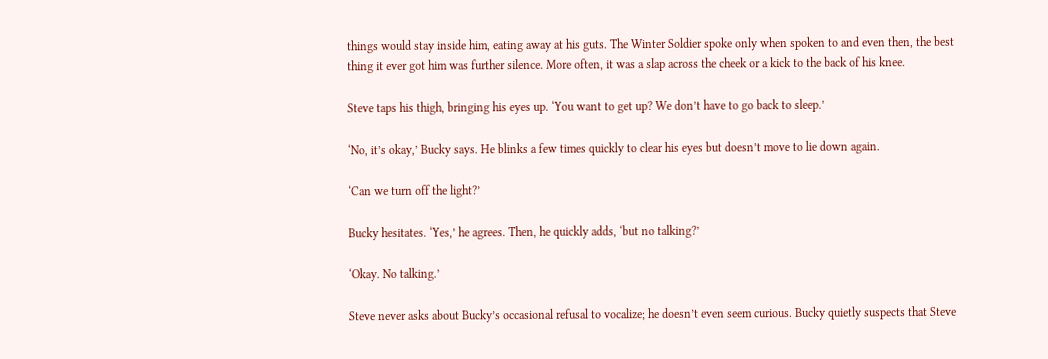things would stay inside him, eating away at his guts. The Winter Soldier spoke only when spoken to and even then, the best thing it ever got him was further silence. More often, it was a slap across the cheek or a kick to the back of his knee.

Steve taps his thigh, bringing his eyes up. ‘You want to get up? We don’t have to go back to sleep.’

‘No, it’s okay,’ Bucky says. He blinks a few times quickly to clear his eyes but doesn’t move to lie down again.

‘Can we turn off the light?’

Bucky hesitates. ‘Yes,’ he agrees. Then, he quickly adds, ‘but no talking?’

‘Okay. No talking.’

Steve never asks about Bucky’s occasional refusal to vocalize; he doesn’t even seem curious. Bucky quietly suspects that Steve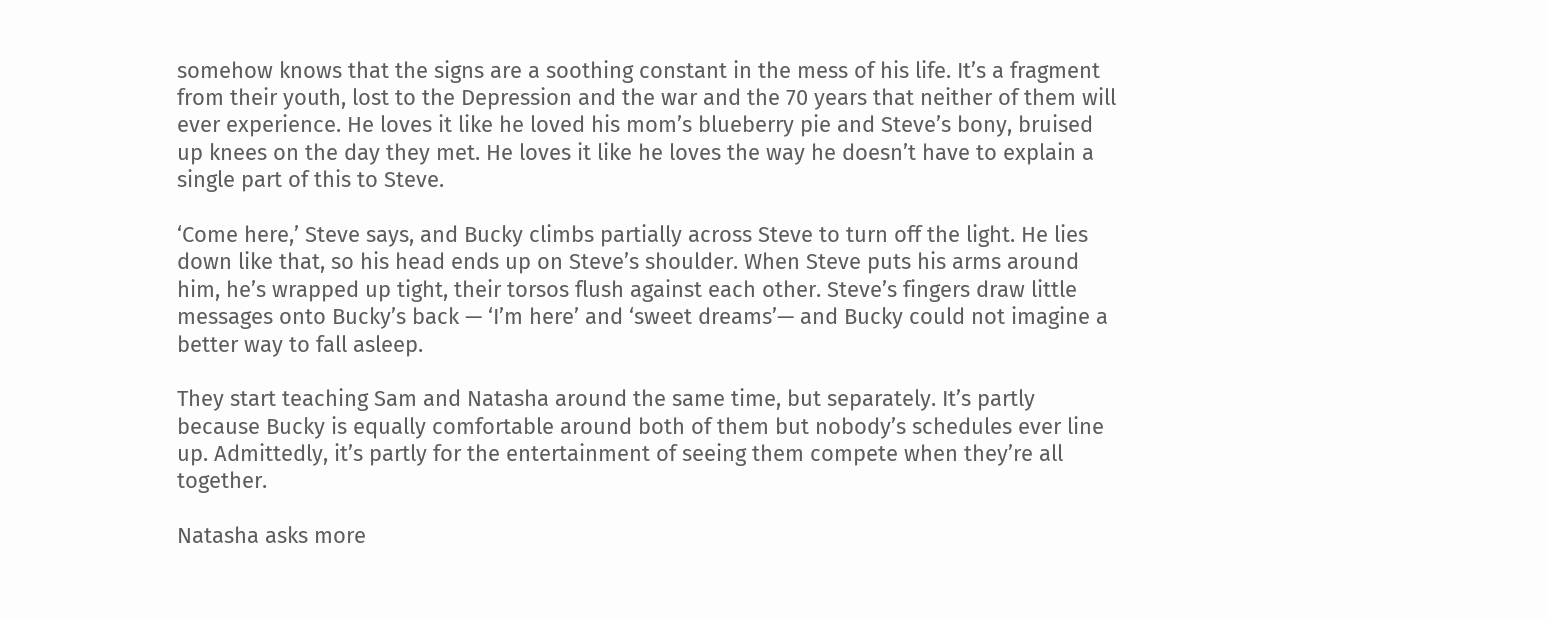somehow knows that the signs are a soothing constant in the mess of his life. It’s a fragment from their youth, lost to the Depression and the war and the 70 years that neither of them will ever experience. He loves it like he loved his mom’s blueberry pie and Steve’s bony, bruised up knees on the day they met. He loves it like he loves the way he doesn’t have to explain a single part of this to Steve.

‘Come here,’ Steve says, and Bucky climbs partially across Steve to turn off the light. He lies down like that, so his head ends up on Steve’s shoulder. When Steve puts his arms around him, he’s wrapped up tight, their torsos flush against each other. Steve’s fingers draw little messages onto Bucky’s back — ‘I’m here’ and ‘sweet dreams’— and Bucky could not imagine a better way to fall asleep.

They start teaching Sam and Natasha around the same time, but separately. It’s partly because Bucky is equally comfortable around both of them but nobody’s schedules ever line up. Admittedly, it’s partly for the entertainment of seeing them compete when they’re all together.

Natasha asks more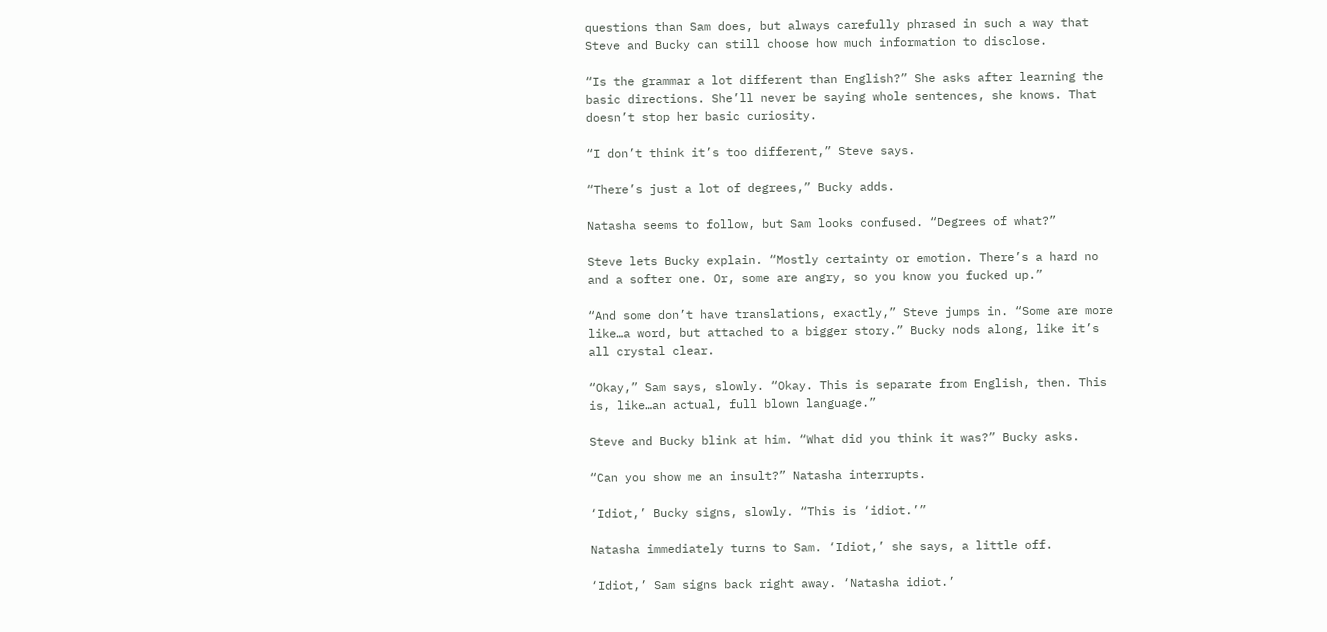questions than Sam does, but always carefully phrased in such a way that Steve and Bucky can still choose how much information to disclose.

“Is the grammar a lot different than English?” She asks after learning the basic directions. She’ll never be saying whole sentences, she knows. That doesn’t stop her basic curiosity.

“I don’t think it’s too different,” Steve says.

“There’s just a lot of degrees,” Bucky adds.

Natasha seems to follow, but Sam looks confused. “Degrees of what?”

Steve lets Bucky explain. “Mostly certainty or emotion. There’s a hard no and a softer one. Or, some are angry, so you know you fucked up.”

“And some don’t have translations, exactly,” Steve jumps in. “Some are more like…a word, but attached to a bigger story.” Bucky nods along, like it’s all crystal clear.

“Okay,” Sam says, slowly. “Okay. This is separate from English, then. This is, like…an actual, full blown language.”

Steve and Bucky blink at him. “What did you think it was?” Bucky asks.

“Can you show me an insult?” Natasha interrupts.

‘Idiot,’ Bucky signs, slowly. “This is ‘idiot.’”

Natasha immediately turns to Sam. ‘Idiot,’ she says, a little off.

‘Idiot,’ Sam signs back right away. ‘Natasha idiot.’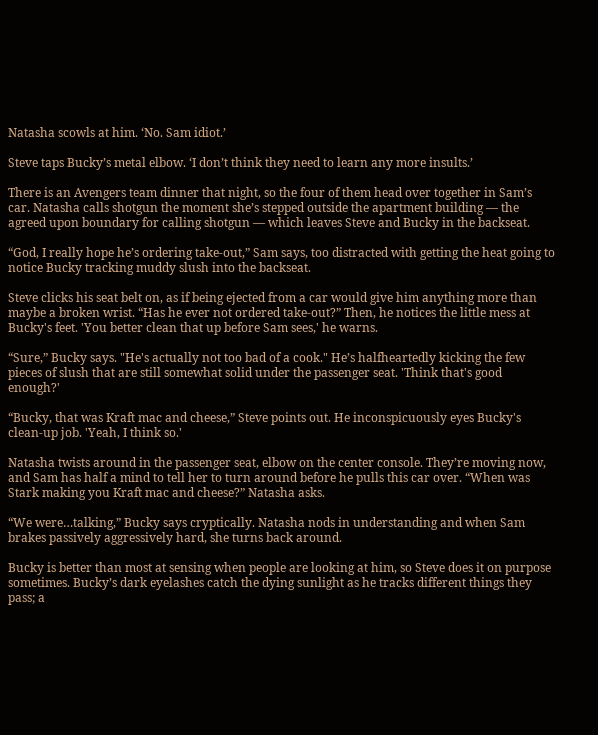Natasha scowls at him. ‘No. Sam idiot.’

Steve taps Bucky’s metal elbow. ‘I don’t think they need to learn any more insults.’

There is an Avengers team dinner that night, so the four of them head over together in Sam’s car. Natasha calls shotgun the moment she’s stepped outside the apartment building — the agreed upon boundary for calling shotgun — which leaves Steve and Bucky in the backseat.

“God, I really hope he’s ordering take-out,” Sam says, too distracted with getting the heat going to notice Bucky tracking muddy slush into the backseat.

Steve clicks his seat belt on, as if being ejected from a car would give him anything more than maybe a broken wrist. “Has he ever not ordered take-out?” Then, he notices the little mess at Bucky's feet. 'You better clean that up before Sam sees,' he warns.

“Sure,” Bucky says. "He's actually not too bad of a cook." He’s halfheartedly kicking the few pieces of slush that are still somewhat solid under the passenger seat. 'Think that's good enough?'

“Bucky, that was Kraft mac and cheese,” Steve points out. He inconspicuously eyes Bucky's clean-up job. 'Yeah, I think so.'

Natasha twists around in the passenger seat, elbow on the center console. They’re moving now, and Sam has half a mind to tell her to turn around before he pulls this car over. “When was Stark making you Kraft mac and cheese?” Natasha asks.

“We were…talking,” Bucky says cryptically. Natasha nods in understanding and when Sam brakes passively aggressively hard, she turns back around.

Bucky is better than most at sensing when people are looking at him, so Steve does it on purpose sometimes. Bucky’s dark eyelashes catch the dying sunlight as he tracks different things they pass; a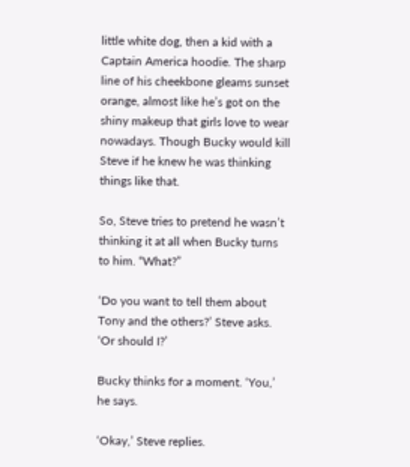little white dog, then a kid with a Captain America hoodie. The sharp line of his cheekbone gleams sunset orange, almost like he’s got on the shiny makeup that girls love to wear nowadays. Though Bucky would kill Steve if he knew he was thinking things like that.

So, Steve tries to pretend he wasn’t thinking it at all when Bucky turns to him. “What?”

‘Do you want to tell them about Tony and the others?’ Steve asks. ‘Or should I?’

Bucky thinks for a moment. ‘You,’ he says.

‘Okay,’ Steve replies.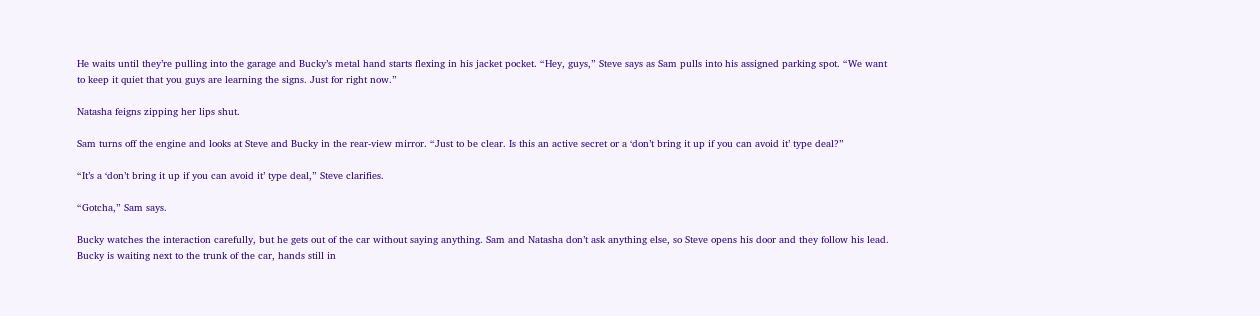He waits until they’re pulling into the garage and Bucky’s metal hand starts flexing in his jacket pocket. “Hey, guys,” Steve says as Sam pulls into his assigned parking spot. “We want to keep it quiet that you guys are learning the signs. Just for right now.”

Natasha feigns zipping her lips shut.

Sam turns off the engine and looks at Steve and Bucky in the rear-view mirror. “Just to be clear. Is this an active secret or a ‘don’t bring it up if you can avoid it’ type deal?”

“It’s a ‘don’t bring it up if you can avoid it’ type deal,” Steve clarifies.

“Gotcha,” Sam says.

Bucky watches the interaction carefully, but he gets out of the car without saying anything. Sam and Natasha don’t ask anything else, so Steve opens his door and they follow his lead. Bucky is waiting next to the trunk of the car, hands still in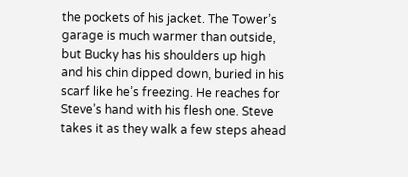the pockets of his jacket. The Tower’s garage is much warmer than outside, but Bucky has his shoulders up high and his chin dipped down, buried in his scarf like he’s freezing. He reaches for Steve’s hand with his flesh one. Steve takes it as they walk a few steps ahead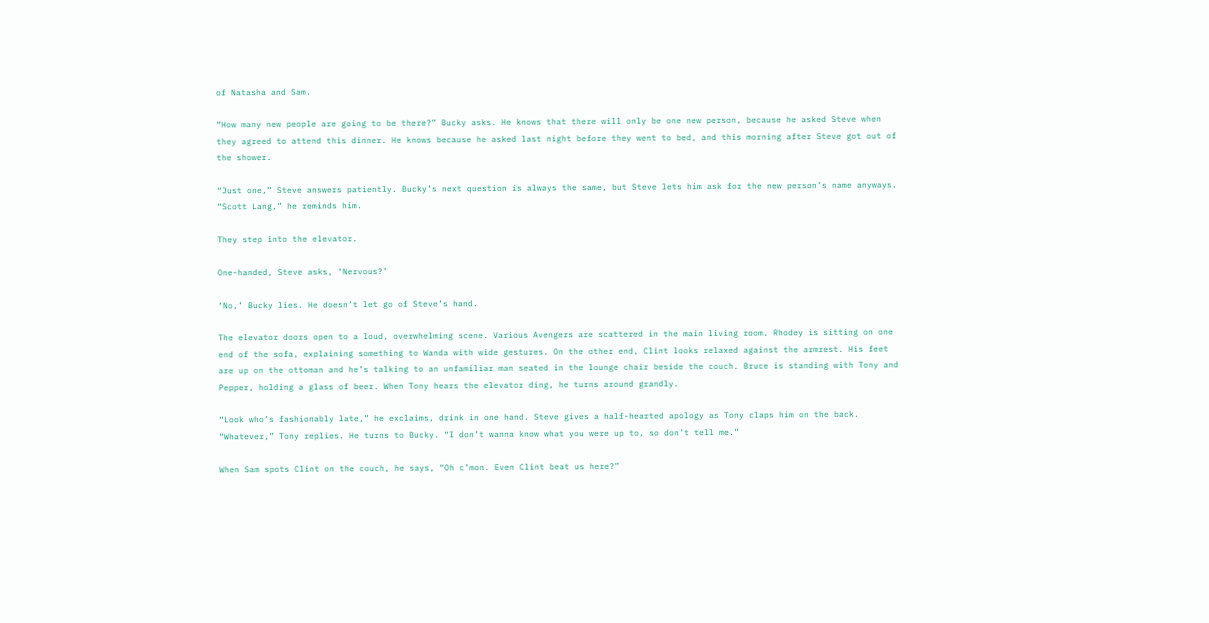of Natasha and Sam.

“How many new people are going to be there?” Bucky asks. He knows that there will only be one new person, because he asked Steve when they agreed to attend this dinner. He knows because he asked last night before they went to bed, and this morning after Steve got out of the shower.

“Just one,” Steve answers patiently. Bucky’s next question is always the same, but Steve lets him ask for the new person’s name anyways. “Scott Lang,” he reminds him.

They step into the elevator.

One-handed, Steve asks, ‘Nervous?’

‘No,’ Bucky lies. He doesn’t let go of Steve’s hand.

The elevator doors open to a loud, overwhelming scene. Various Avengers are scattered in the main living room. Rhodey is sitting on one end of the sofa, explaining something to Wanda with wide gestures. On the other end, Clint looks relaxed against the armrest. His feet are up on the ottoman and he’s talking to an unfamiliar man seated in the lounge chair beside the couch. Bruce is standing with Tony and Pepper, holding a glass of beer. When Tony hears the elevator ding, he turns around grandly.

“Look who’s fashionably late,” he exclaims, drink in one hand. Steve gives a half-hearted apology as Tony claps him on the back. “Whatever,” Tony replies. He turns to Bucky. “I don’t wanna know what you were up to, so don’t tell me.”

When Sam spots Clint on the couch, he says, “Oh c’mon. Even Clint beat us here?”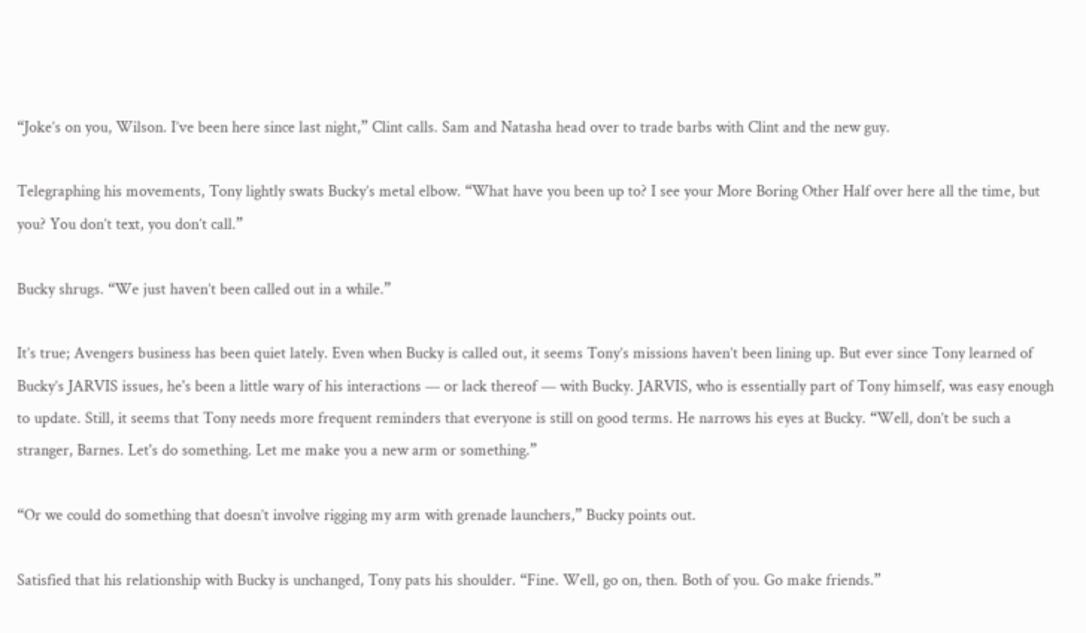“Joke’s on you, Wilson. I’ve been here since last night,” Clint calls. Sam and Natasha head over to trade barbs with Clint and the new guy.

Telegraphing his movements, Tony lightly swats Bucky’s metal elbow. “What have you been up to? I see your More Boring Other Half over here all the time, but you? You don’t text, you don’t call.”

Bucky shrugs. “We just haven’t been called out in a while.”

It’s true; Avengers business has been quiet lately. Even when Bucky is called out, it seems Tony’s missions haven’t been lining up. But ever since Tony learned of Bucky’s JARVIS issues, he's been a little wary of his interactions — or lack thereof — with Bucky. JARVIS, who is essentially part of Tony himself, was easy enough to update. Still, it seems that Tony needs more frequent reminders that everyone is still on good terms. He narrows his eyes at Bucky. “Well, don’t be such a stranger, Barnes. Let's do something. Let me make you a new arm or something.”

“Or we could do something that doesn’t involve rigging my arm with grenade launchers,” Bucky points out.

Satisfied that his relationship with Bucky is unchanged, Tony pats his shoulder. “Fine. Well, go on, then. Both of you. Go make friends.”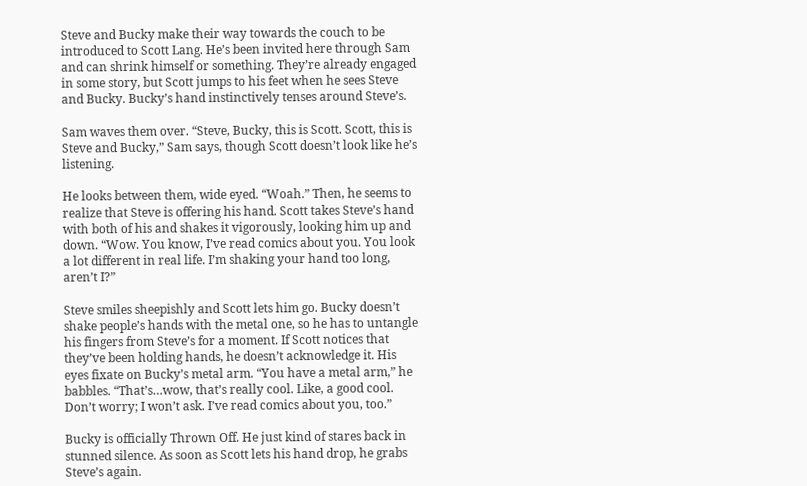Steve and Bucky make their way towards the couch to be introduced to Scott Lang. He’s been invited here through Sam and can shrink himself or something. They’re already engaged in some story, but Scott jumps to his feet when he sees Steve and Bucky. Bucky’s hand instinctively tenses around Steve’s.

Sam waves them over. “Steve, Bucky, this is Scott. Scott, this is Steve and Bucky,” Sam says, though Scott doesn’t look like he’s listening.

He looks between them, wide eyed. “Woah.” Then, he seems to realize that Steve is offering his hand. Scott takes Steve’s hand with both of his and shakes it vigorously, looking him up and down. “Wow. You know, I’ve read comics about you. You look a lot different in real life. I’m shaking your hand too long, aren’t I?”

Steve smiles sheepishly and Scott lets him go. Bucky doesn’t shake people’s hands with the metal one, so he has to untangle his fingers from Steve’s for a moment. If Scott notices that they’ve been holding hands, he doesn’t acknowledge it. His eyes fixate on Bucky’s metal arm. “You have a metal arm,” he babbles. “That’s…wow, that’s really cool. Like, a good cool. Don’t worry; I won’t ask. I’ve read comics about you, too.”

Bucky is officially Thrown Off. He just kind of stares back in stunned silence. As soon as Scott lets his hand drop, he grabs Steve’s again.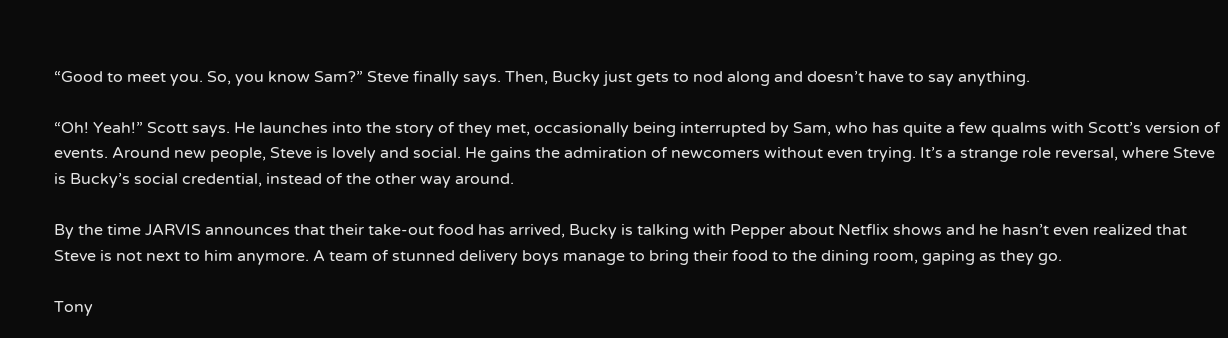“Good to meet you. So, you know Sam?” Steve finally says. Then, Bucky just gets to nod along and doesn’t have to say anything.

“Oh! Yeah!” Scott says. He launches into the story of they met, occasionally being interrupted by Sam, who has quite a few qualms with Scott’s version of events. Around new people, Steve is lovely and social. He gains the admiration of newcomers without even trying. It’s a strange role reversal, where Steve is Bucky’s social credential, instead of the other way around.

By the time JARVIS announces that their take-out food has arrived, Bucky is talking with Pepper about Netflix shows and he hasn’t even realized that Steve is not next to him anymore. A team of stunned delivery boys manage to bring their food to the dining room, gaping as they go.

Tony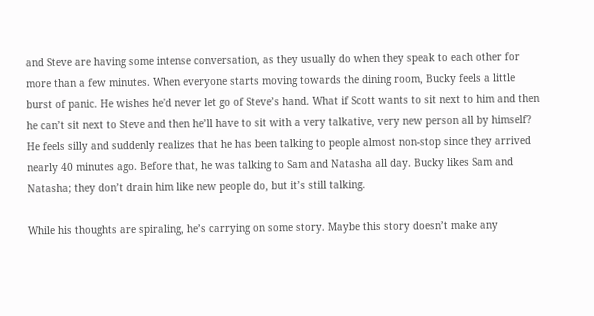and Steve are having some intense conversation, as they usually do when they speak to each other for more than a few minutes. When everyone starts moving towards the dining room, Bucky feels a little burst of panic. He wishes he'd never let go of Steve’s hand. What if Scott wants to sit next to him and then he can’t sit next to Steve and then he’ll have to sit with a very talkative, very new person all by himself? He feels silly and suddenly realizes that he has been talking to people almost non-stop since they arrived nearly 40 minutes ago. Before that, he was talking to Sam and Natasha all day. Bucky likes Sam and Natasha; they don’t drain him like new people do, but it’s still talking.

While his thoughts are spiraling, he’s carrying on some story. Maybe this story doesn’t make any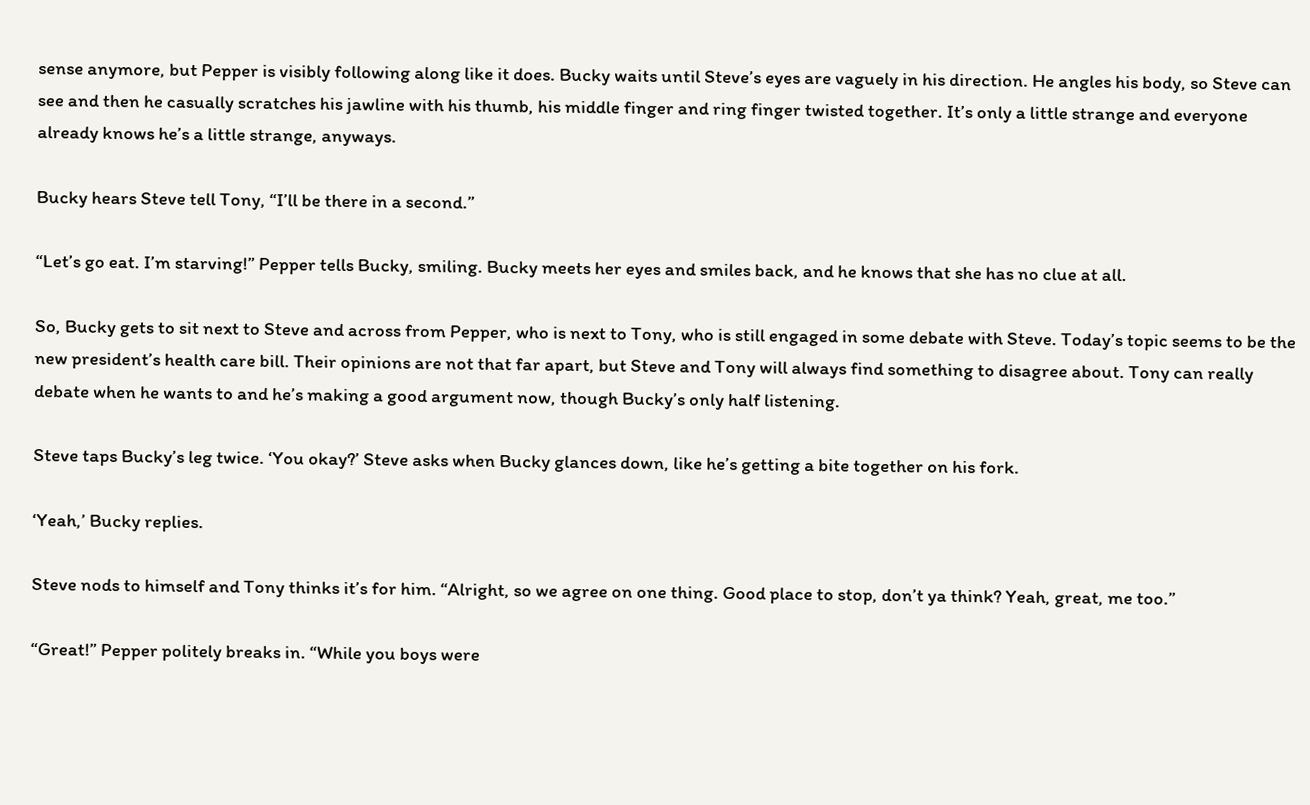sense anymore, but Pepper is visibly following along like it does. Bucky waits until Steve’s eyes are vaguely in his direction. He angles his body, so Steve can see and then he casually scratches his jawline with his thumb, his middle finger and ring finger twisted together. It’s only a little strange and everyone already knows he’s a little strange, anyways.

Bucky hears Steve tell Tony, “I’ll be there in a second.”

“Let’s go eat. I’m starving!” Pepper tells Bucky, smiling. Bucky meets her eyes and smiles back, and he knows that she has no clue at all.

So, Bucky gets to sit next to Steve and across from Pepper, who is next to Tony, who is still engaged in some debate with Steve. Today’s topic seems to be the new president’s health care bill. Their opinions are not that far apart, but Steve and Tony will always find something to disagree about. Tony can really debate when he wants to and he’s making a good argument now, though Bucky’s only half listening.

Steve taps Bucky’s leg twice. ‘You okay?’ Steve asks when Bucky glances down, like he’s getting a bite together on his fork.

‘Yeah,’ Bucky replies.

Steve nods to himself and Tony thinks it’s for him. “Alright, so we agree on one thing. Good place to stop, don’t ya think? Yeah, great, me too.”

“Great!” Pepper politely breaks in. “While you boys were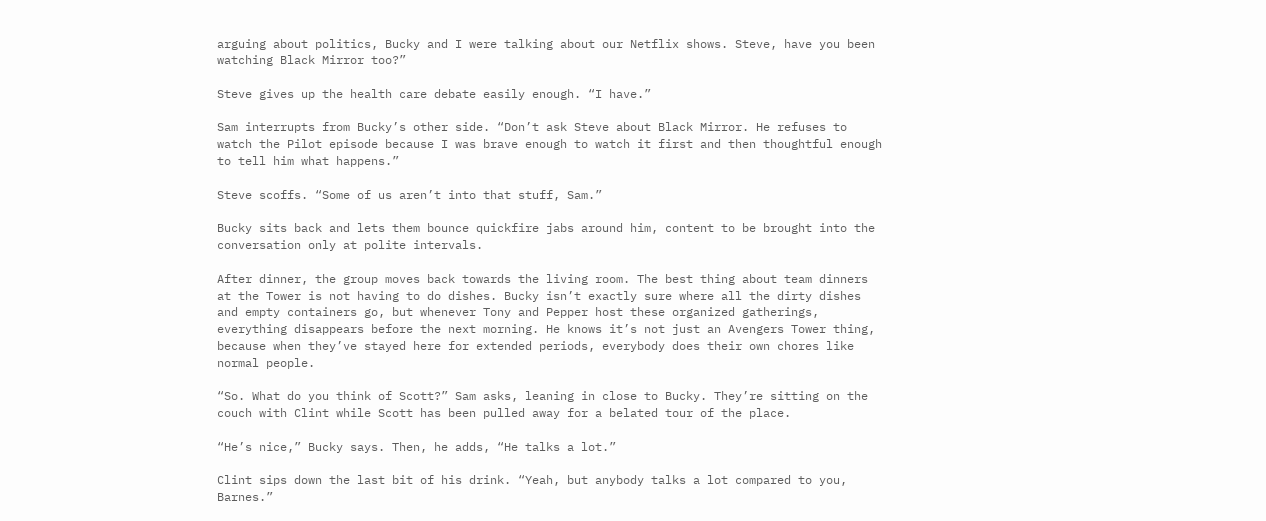arguing about politics, Bucky and I were talking about our Netflix shows. Steve, have you been watching Black Mirror too?”

Steve gives up the health care debate easily enough. “I have.”

Sam interrupts from Bucky’s other side. “Don’t ask Steve about Black Mirror. He refuses to watch the Pilot episode because I was brave enough to watch it first and then thoughtful enough to tell him what happens.”

Steve scoffs. “Some of us aren’t into that stuff, Sam.”

Bucky sits back and lets them bounce quickfire jabs around him, content to be brought into the conversation only at polite intervals.

After dinner, the group moves back towards the living room. The best thing about team dinners at the Tower is not having to do dishes. Bucky isn’t exactly sure where all the dirty dishes and empty containers go, but whenever Tony and Pepper host these organized gatherings, everything disappears before the next morning. He knows it’s not just an Avengers Tower thing, because when they’ve stayed here for extended periods, everybody does their own chores like normal people.

“So. What do you think of Scott?” Sam asks, leaning in close to Bucky. They’re sitting on the couch with Clint while Scott has been pulled away for a belated tour of the place.

“He’s nice,” Bucky says. Then, he adds, “He talks a lot.”

Clint sips down the last bit of his drink. “Yeah, but anybody talks a lot compared to you, Barnes.”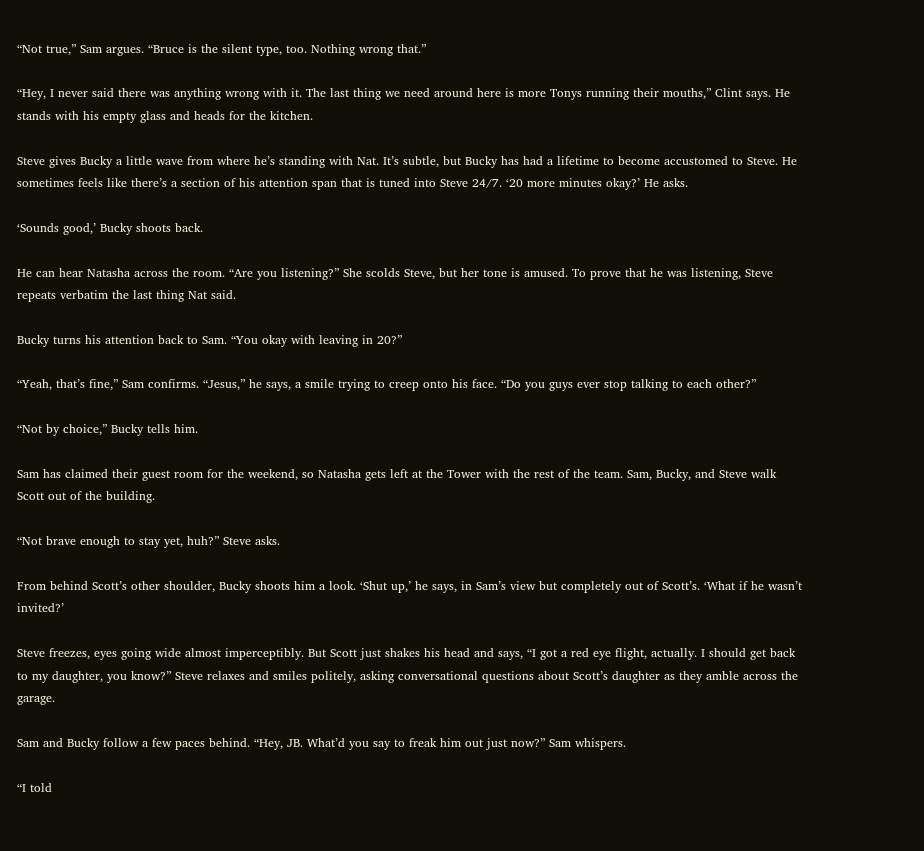“Not true,” Sam argues. “Bruce is the silent type, too. Nothing wrong that.”

“Hey, I never said there was anything wrong with it. The last thing we need around here is more Tonys running their mouths,” Clint says. He stands with his empty glass and heads for the kitchen.

Steve gives Bucky a little wave from where he’s standing with Nat. It’s subtle, but Bucky has had a lifetime to become accustomed to Steve. He sometimes feels like there’s a section of his attention span that is tuned into Steve 24/7. ‘20 more minutes okay?’ He asks.

‘Sounds good,’ Bucky shoots back.

He can hear Natasha across the room. “Are you listening?” She scolds Steve, but her tone is amused. To prove that he was listening, Steve repeats verbatim the last thing Nat said.

Bucky turns his attention back to Sam. “You okay with leaving in 20?”

“Yeah, that’s fine,” Sam confirms. “Jesus,” he says, a smile trying to creep onto his face. “Do you guys ever stop talking to each other?”

“Not by choice,” Bucky tells him.

Sam has claimed their guest room for the weekend, so Natasha gets left at the Tower with the rest of the team. Sam, Bucky, and Steve walk Scott out of the building.

“Not brave enough to stay yet, huh?” Steve asks.

From behind Scott’s other shoulder, Bucky shoots him a look. ‘Shut up,’ he says, in Sam’s view but completely out of Scott’s. ‘What if he wasn’t invited?’

Steve freezes, eyes going wide almost imperceptibly. But Scott just shakes his head and says, “I got a red eye flight, actually. I should get back to my daughter, you know?” Steve relaxes and smiles politely, asking conversational questions about Scott’s daughter as they amble across the garage.

Sam and Bucky follow a few paces behind. “Hey, JB. What’d you say to freak him out just now?” Sam whispers.

“I told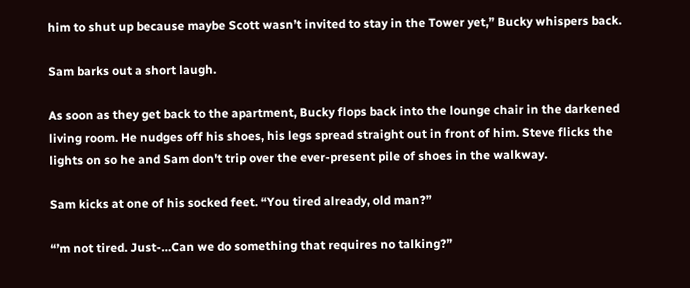him to shut up because maybe Scott wasn’t invited to stay in the Tower yet,” Bucky whispers back.

Sam barks out a short laugh.

As soon as they get back to the apartment, Bucky flops back into the lounge chair in the darkened living room. He nudges off his shoes, his legs spread straight out in front of him. Steve flicks the lights on so he and Sam don't trip over the ever-present pile of shoes in the walkway.

Sam kicks at one of his socked feet. “You tired already, old man?”

“’m not tired. Just-…Can we do something that requires no talking?”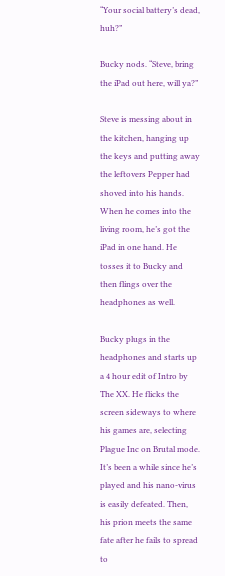“Your social battery’s dead, huh?”

Bucky nods. “Steve, bring the iPad out here, will ya?”

Steve is messing about in the kitchen, hanging up the keys and putting away the leftovers Pepper had shoved into his hands. When he comes into the living room, he’s got the iPad in one hand. He tosses it to Bucky and then flings over the headphones as well.

Bucky plugs in the headphones and starts up a 4 hour edit of Intro by The XX. He flicks the screen sideways to where his games are, selecting Plague Inc on Brutal mode. It’s been a while since he’s played and his nano-virus is easily defeated. Then, his prion meets the same fate after he fails to spread to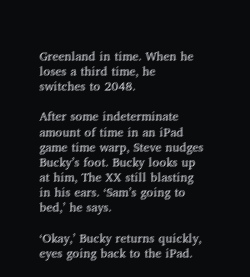Greenland in time. When he loses a third time, he switches to 2048.

After some indeterminate amount of time in an iPad game time warp, Steve nudges Bucky’s foot. Bucky looks up at him, The XX still blasting in his ears. ‘Sam’s going to bed,’ he says.

‘Okay,’ Bucky returns quickly, eyes going back to the iPad.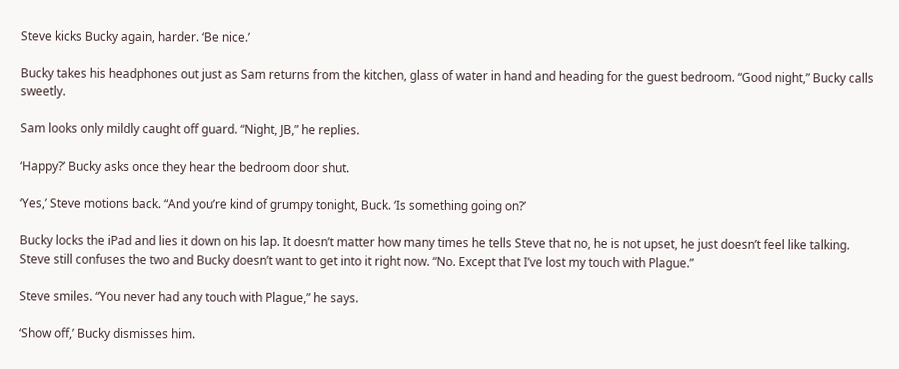Steve kicks Bucky again, harder. ‘Be nice.’

Bucky takes his headphones out just as Sam returns from the kitchen, glass of water in hand and heading for the guest bedroom. “Good night,” Bucky calls sweetly.

Sam looks only mildly caught off guard. “Night, JB,” he replies.

‘Happy?’ Bucky asks once they hear the bedroom door shut.

‘Yes,’ Steve motions back. “And you’re kind of grumpy tonight, Buck. ‘Is something going on?’

Bucky locks the iPad and lies it down on his lap. It doesn’t matter how many times he tells Steve that no, he is not upset, he just doesn’t feel like talking. Steve still confuses the two and Bucky doesn’t want to get into it right now. “No. Except that I’ve lost my touch with Plague.”

Steve smiles. “You never had any touch with Plague,” he says.

‘Show off,’ Bucky dismisses him.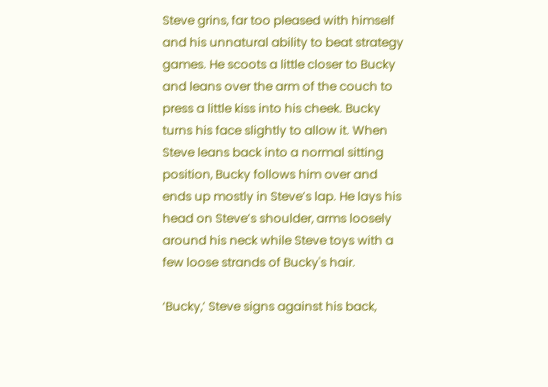Steve grins, far too pleased with himself and his unnatural ability to beat strategy games. He scoots a little closer to Bucky and leans over the arm of the couch to press a little kiss into his cheek. Bucky turns his face slightly to allow it. When Steve leans back into a normal sitting position, Bucky follows him over and ends up mostly in Steve’s lap. He lays his head on Steve’s shoulder, arms loosely around his neck while Steve toys with a few loose strands of Bucky's hair.

‘Bucky,’ Steve signs against his back,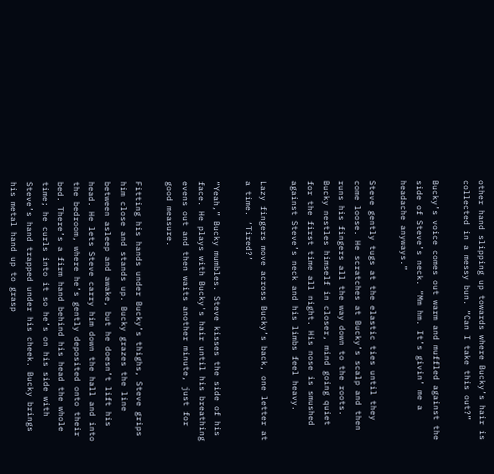other hand slipping up towards where Bucky’s hair is collected in a messy bun. “Can I take this out?”

Bucky’s voice comes out warm and muffled against the side of Steve’s neck. “Mm hm. It’s givin’ me a headache anyways.”

Steve gently tugs at the elastic ties until they come loose. He scratches at Bucky’s scalp and then runs his fingers all the way down to the roots. Bucky nestles himself in closer, mind going quiet for the first time all night. His nose is smushed against Steve’s neck and his limbs feel heavy.

Lazy fingers move across Bucky’s back, one letter at a time. ‘Tired?’

“Yeah,” Bucky mumbles. Steve kisses the side of his face. He plays with Bucky's hair until his breathing evens out and then waits another minute, just for good measure.

Fitting his hands under Bucky’s thighs, Steve grips him close and stands up. Bucky grazes the line between asleep and awake, but he doesn’t lift his head. He lets Steve carry him down the hall and into the bedroom, where he’s gently deposited onto their bed. There’s a firm hand behind his head the whole time; he curls into it so he’s on his side with Steve’s hand trapped under his cheek. Bucky brings his metal hand up to grasp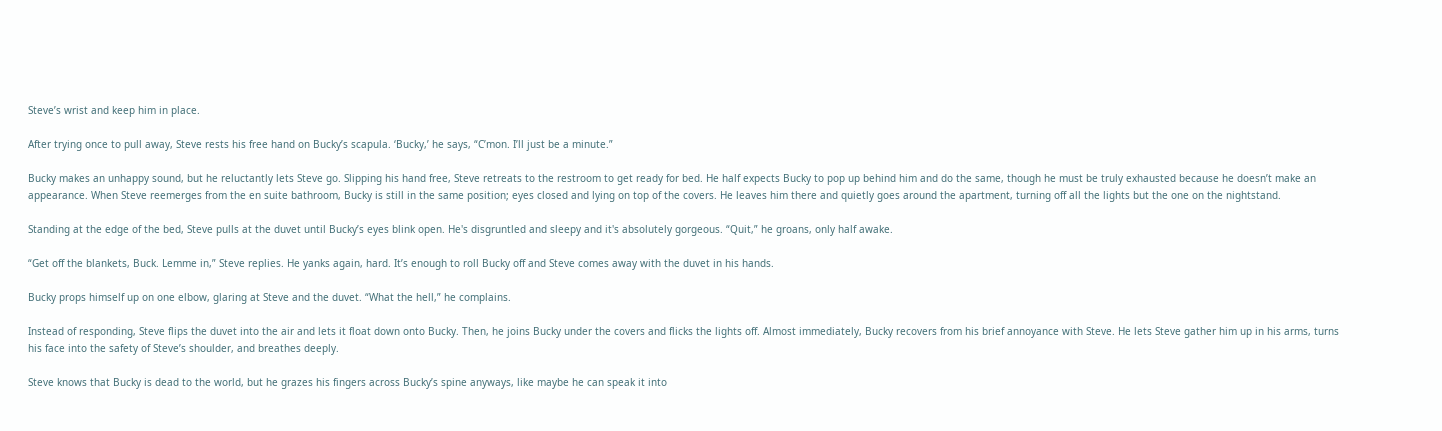Steve’s wrist and keep him in place.

After trying once to pull away, Steve rests his free hand on Bucky’s scapula. ‘Bucky,’ he says, “C’mon. I’ll just be a minute.”

Bucky makes an unhappy sound, but he reluctantly lets Steve go. Slipping his hand free, Steve retreats to the restroom to get ready for bed. He half expects Bucky to pop up behind him and do the same, though he must be truly exhausted because he doesn’t make an appearance. When Steve reemerges from the en suite bathroom, Bucky is still in the same position; eyes closed and lying on top of the covers. He leaves him there and quietly goes around the apartment, turning off all the lights but the one on the nightstand.

Standing at the edge of the bed, Steve pulls at the duvet until Bucky’s eyes blink open. He's disgruntled and sleepy and it's absolutely gorgeous. “Quit,” he groans, only half awake.

“Get off the blankets, Buck. Lemme in,” Steve replies. He yanks again, hard. It’s enough to roll Bucky off and Steve comes away with the duvet in his hands.

Bucky props himself up on one elbow, glaring at Steve and the duvet. “What the hell,” he complains.

Instead of responding, Steve flips the duvet into the air and lets it float down onto Bucky. Then, he joins Bucky under the covers and flicks the lights off. Almost immediately, Bucky recovers from his brief annoyance with Steve. He lets Steve gather him up in his arms, turns his face into the safety of Steve’s shoulder, and breathes deeply.

Steve knows that Bucky is dead to the world, but he grazes his fingers across Bucky’s spine anyways, like maybe he can speak it into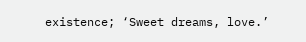existence; ‘Sweet dreams, love.’